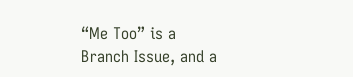“Me Too” is a Branch Issue, and a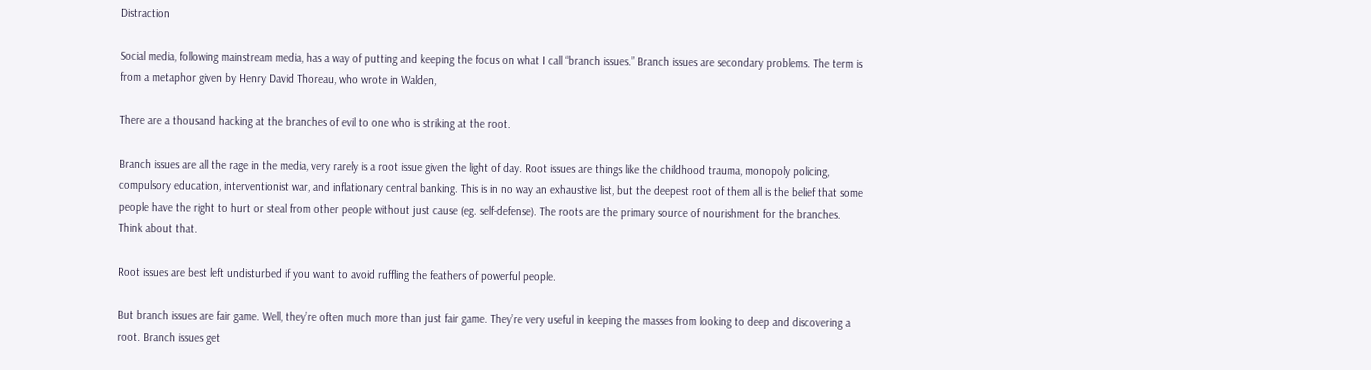Distraction

Social media, following mainstream media, has a way of putting and keeping the focus on what I call “branch issues.” Branch issues are secondary problems. The term is from a metaphor given by Henry David Thoreau, who wrote in Walden,

There are a thousand hacking at the branches of evil to one who is striking at the root.

Branch issues are all the rage in the media, very rarely is a root issue given the light of day. Root issues are things like the childhood trauma, monopoly policing, compulsory education, interventionist war, and inflationary central banking. This is in no way an exhaustive list, but the deepest root of them all is the belief that some people have the right to hurt or steal from other people without just cause (eg. self-defense). The roots are the primary source of nourishment for the branches. Think about that.

Root issues are best left undisturbed if you want to avoid ruffling the feathers of powerful people.

But branch issues are fair game. Well, they’re often much more than just fair game. They’re very useful in keeping the masses from looking to deep and discovering a root. Branch issues get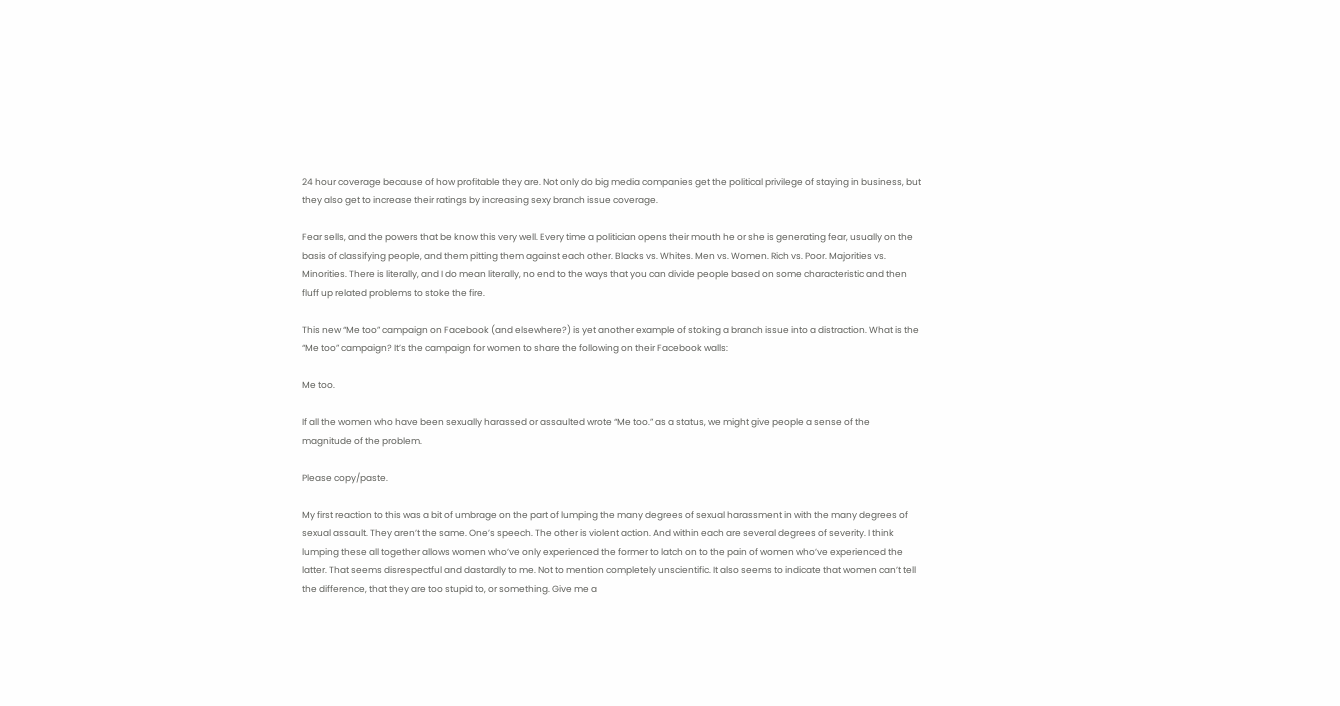24 hour coverage because of how profitable they are. Not only do big media companies get the political privilege of staying in business, but they also get to increase their ratings by increasing sexy branch issue coverage.

Fear sells, and the powers that be know this very well. Every time a politician opens their mouth he or she is generating fear, usually on the basis of classifying people, and them pitting them against each other. Blacks vs. Whites. Men vs. Women. Rich vs. Poor. Majorities vs. Minorities. There is literally, and I do mean literally, no end to the ways that you can divide people based on some characteristic and then fluff up related problems to stoke the fire.

This new “Me too” campaign on Facebook (and elsewhere?) is yet another example of stoking a branch issue into a distraction. What is the “Me too” campaign? It’s the campaign for women to share the following on their Facebook walls:

Me too.

If all the women who have been sexually harassed or assaulted wrote “Me too.” as a status, we might give people a sense of the magnitude of the problem.

Please copy/paste.

My first reaction to this was a bit of umbrage on the part of lumping the many degrees of sexual harassment in with the many degrees of sexual assault. They aren’t the same. One’s speech. The other is violent action. And within each are several degrees of severity. I think lumping these all together allows women who’ve only experienced the former to latch on to the pain of women who’ve experienced the latter. That seems disrespectful and dastardly to me. Not to mention completely unscientific. It also seems to indicate that women can’t tell the difference, that they are too stupid to, or something. Give me a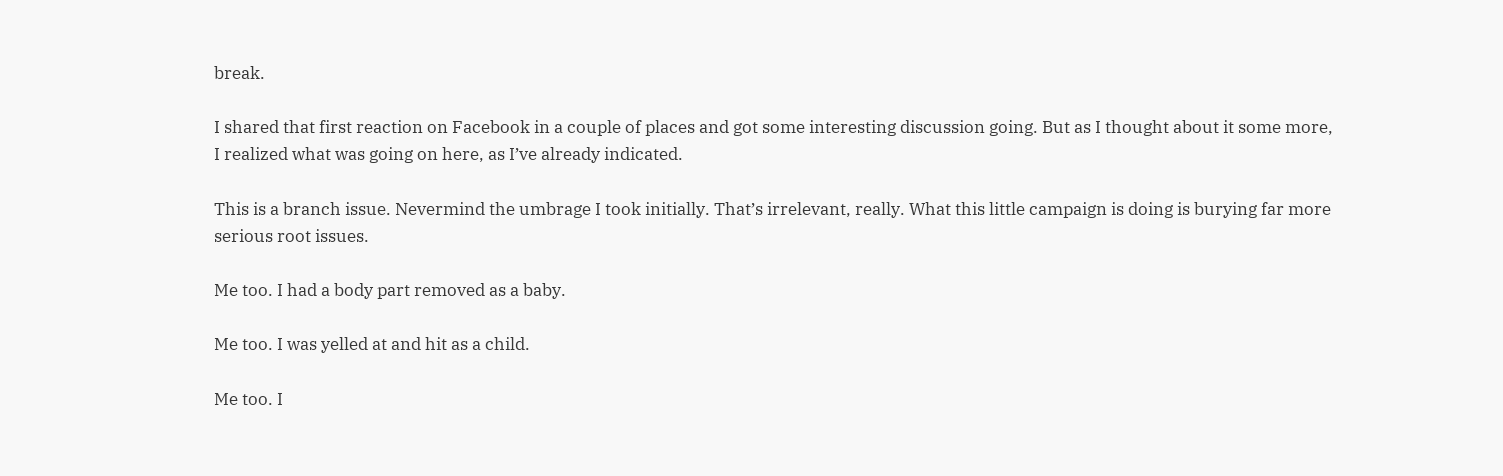break.

I shared that first reaction on Facebook in a couple of places and got some interesting discussion going. But as I thought about it some more, I realized what was going on here, as I’ve already indicated.

This is a branch issue. Nevermind the umbrage I took initially. That’s irrelevant, really. What this little campaign is doing is burying far more serious root issues.

Me too. I had a body part removed as a baby.

Me too. I was yelled at and hit as a child.

Me too. I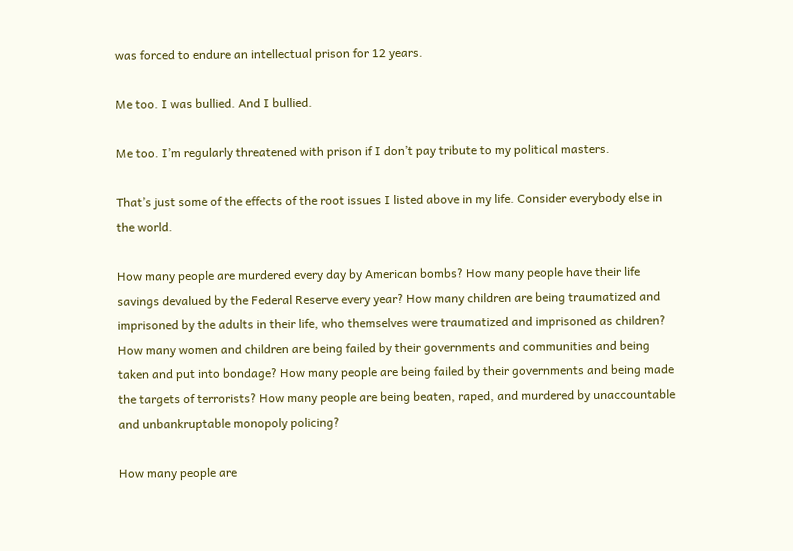was forced to endure an intellectual prison for 12 years.

Me too. I was bullied. And I bullied.

Me too. I’m regularly threatened with prison if I don’t pay tribute to my political masters.

That’s just some of the effects of the root issues I listed above in my life. Consider everybody else in the world.

How many people are murdered every day by American bombs? How many people have their life savings devalued by the Federal Reserve every year? How many children are being traumatized and imprisoned by the adults in their life, who themselves were traumatized and imprisoned as children? How many women and children are being failed by their governments and communities and being taken and put into bondage? How many people are being failed by their governments and being made the targets of terrorists? How many people are being beaten, raped, and murdered by unaccountable and unbankruptable monopoly policing?

How many people are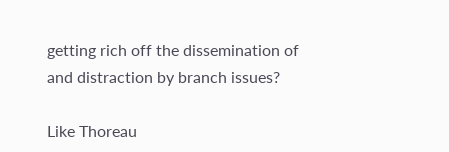getting rich off the dissemination of and distraction by branch issues?

Like Thoreau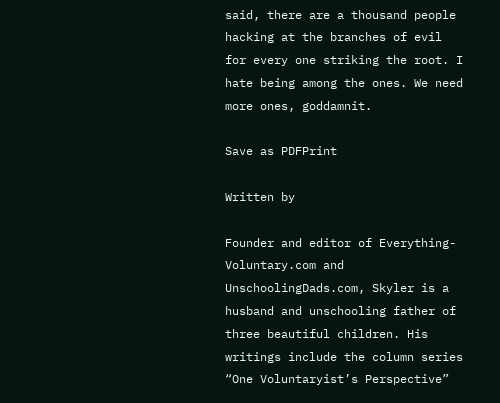said, there are a thousand people hacking at the branches of evil for every one striking the root. I hate being among the ones. We need more ones, goddamnit.

Save as PDFPrint

Written by

Founder and editor of Everything-Voluntary.com and UnschoolingDads.com, Skyler is a husband and unschooling father of three beautiful children. His writings include the column series “One Voluntaryist’s Perspective”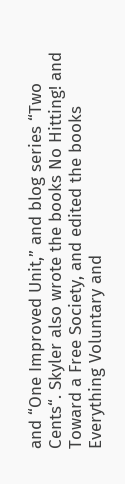and “One Improved Unit,” and blog series “Two Cents“. Skyler also wrote the books No Hitting! and Toward a Free Society, and edited the books Everything Voluntary and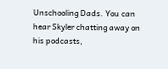Unschooling Dads. You can hear Skyler chatting away on his podcasts,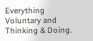Everything Voluntary and Thinking & Doing.